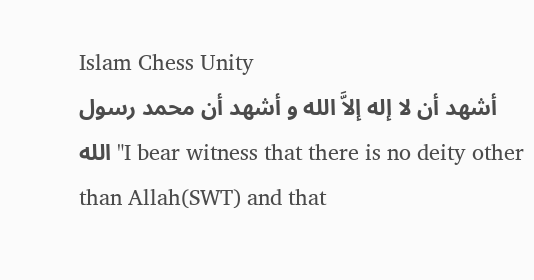Islam Chess Unity
أشهد أن لا إله إلاَّ الله و أشهد أن محمد رسول الله "I bear witness that there is no deity other than Allah(SWT) and that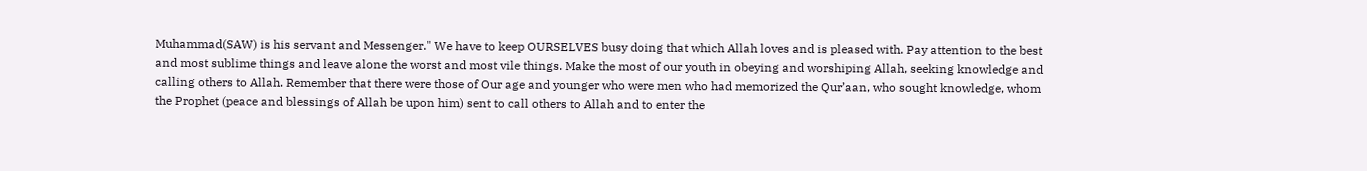Muhammad(SAW) is his servant and Messenger." We have to keep OURSELVES busy doing that which Allah loves and is pleased with. Pay attention to the best and most sublime things and leave alone the worst and most vile things. Make the most of our youth in obeying and worshiping Allah, seeking knowledge and calling others to Allah. Remember that there were those of Our age and younger who were men who had memorized the Qur’aan, who sought knowledge, whom the Prophet (peace and blessings of Allah be upon him) sent to call others to Allah and to enter the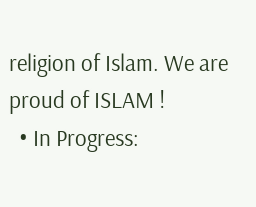religion of Islam. We are proud of ISLAM !
  • In Progress: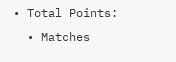• Total Points:
  • Matches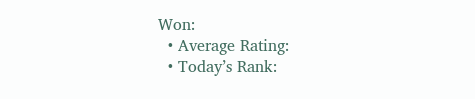Won:
  • Average Rating:
  • Today’s Rank: